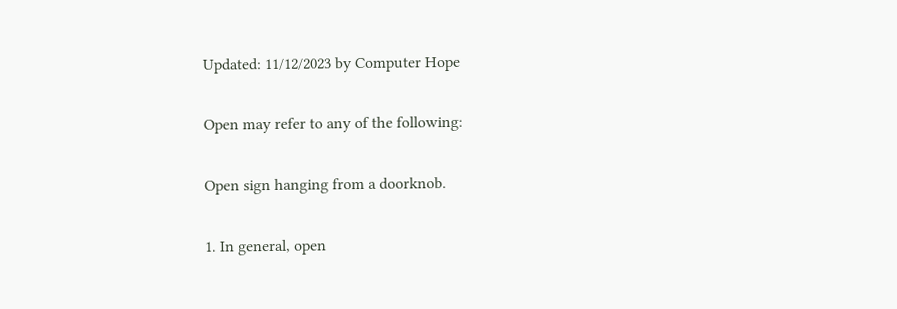Updated: 11/12/2023 by Computer Hope

Open may refer to any of the following:

Open sign hanging from a doorknob.

1. In general, open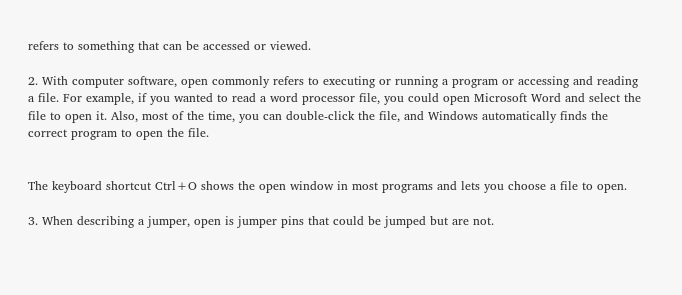refers to something that can be accessed or viewed.

2. With computer software, open commonly refers to executing or running a program or accessing and reading a file. For example, if you wanted to read a word processor file, you could open Microsoft Word and select the file to open it. Also, most of the time, you can double-click the file, and Windows automatically finds the correct program to open the file.


The keyboard shortcut Ctrl+O shows the open window in most programs and lets you choose a file to open.

3. When describing a jumper, open is jumper pins that could be jumped but are not.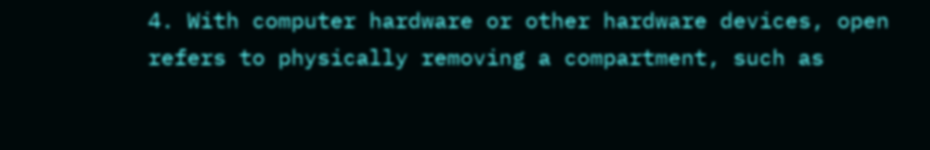4. With computer hardware or other hardware devices, open refers to physically removing a compartment, such as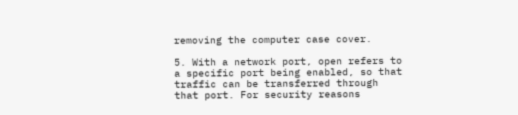removing the computer case cover.

5. With a network port, open refers to a specific port being enabled, so that traffic can be transferred through that port. For security reasons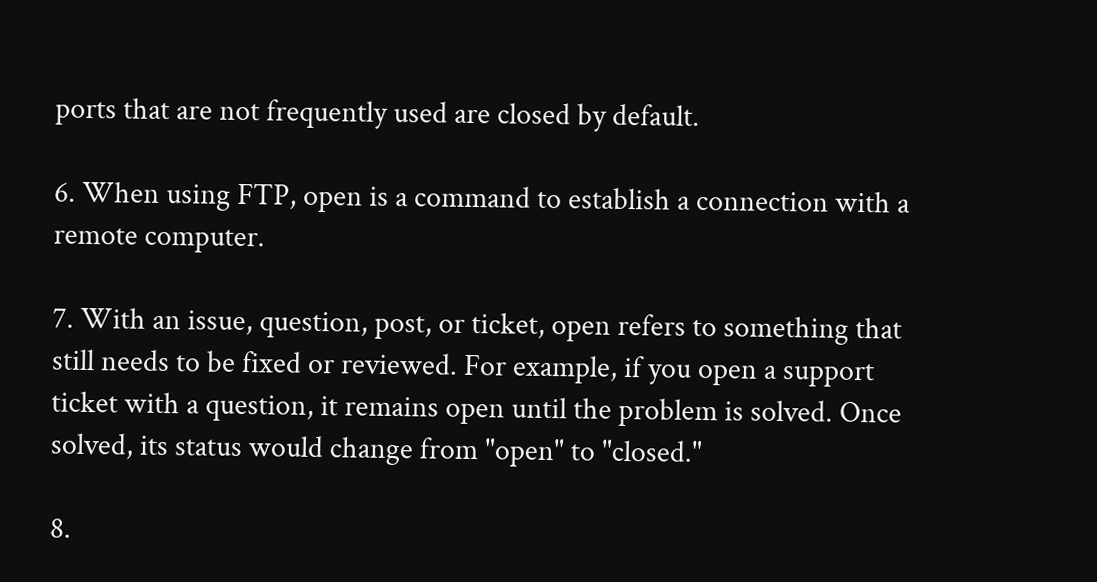ports that are not frequently used are closed by default.

6. When using FTP, open is a command to establish a connection with a remote computer.

7. With an issue, question, post, or ticket, open refers to something that still needs to be fixed or reviewed. For example, if you open a support ticket with a question, it remains open until the problem is solved. Once solved, its status would change from "open" to "closed."

8.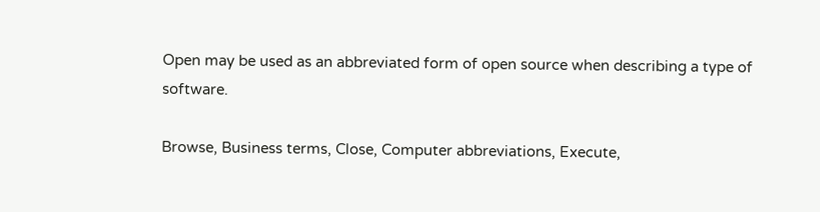Open may be used as an abbreviated form of open source when describing a type of software.

Browse, Business terms, Close, Computer abbreviations, Execute,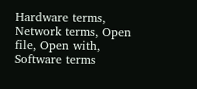Hardware terms, Network terms, Open file, Open with, Software terms